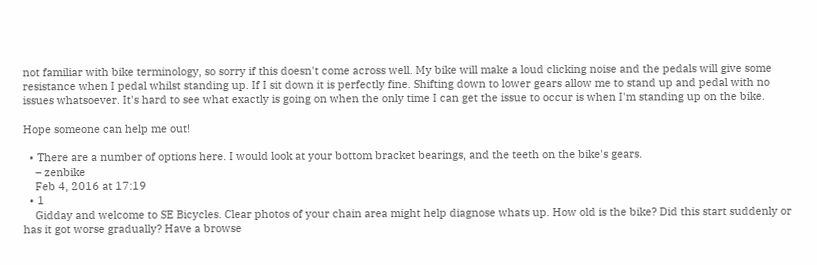not familiar with bike terminology, so sorry if this doesn't come across well. My bike will make a loud clicking noise and the pedals will give some resistance when I pedal whilst standing up. If I sit down it is perfectly fine. Shifting down to lower gears allow me to stand up and pedal with no issues whatsoever. It's hard to see what exactly is going on when the only time I can get the issue to occur is when I'm standing up on the bike.

Hope someone can help me out!

  • There are a number of options here. I would look at your bottom bracket bearings, and the teeth on the bike's gears.
    – zenbike
    Feb 4, 2016 at 17:19
  • 1
    Gidday and welcome to SE Bicycles. Clear photos of your chain area might help diagnose whats up. How old is the bike? Did this start suddenly or has it got worse gradually? Have a browse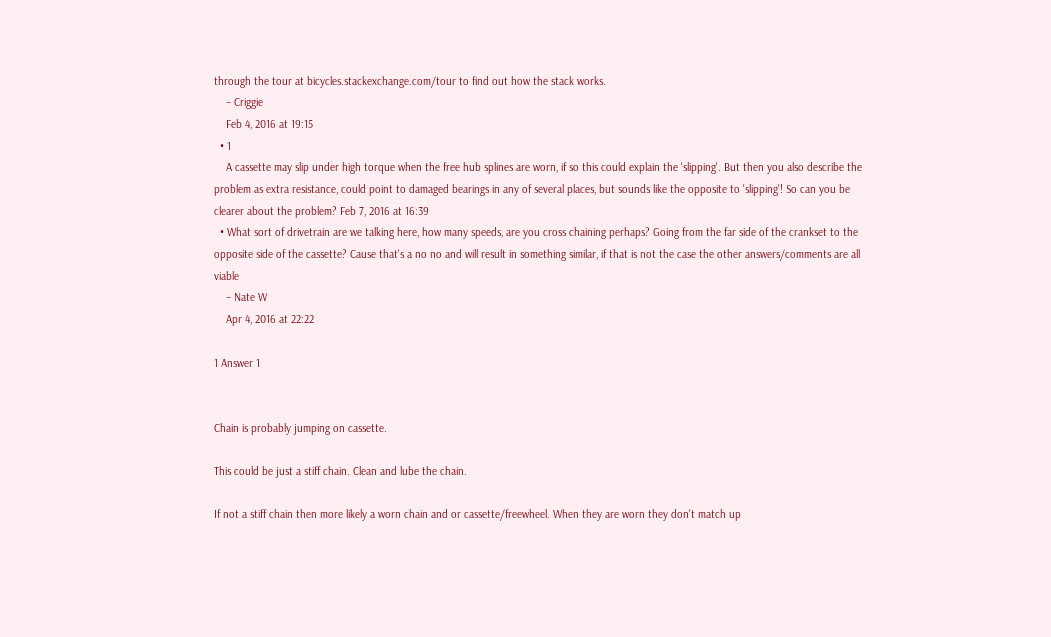through the tour at bicycles.stackexchange.com/tour to find out how the stack works.
    – Criggie
    Feb 4, 2016 at 19:15
  • 1
    A cassette may slip under high torque when the free hub splines are worn, if so this could explain the 'slipping'. But then you also describe the problem as extra resistance, could point to damaged bearings in any of several places, but sounds like the opposite to 'slipping'! So can you be clearer about the problem? Feb 7, 2016 at 16:39
  • What sort of drivetrain are we talking here, how many speeds, are you cross chaining perhaps? Going from the far side of the crankset to the opposite side of the cassette? Cause that's a no no and will result in something similar, if that is not the case the other answers/comments are all viable
    – Nate W
    Apr 4, 2016 at 22:22

1 Answer 1


Chain is probably jumping on cassette.

This could be just a stiff chain. Clean and lube the chain.

If not a stiff chain then more likely a worn chain and or cassette/freewheel. When they are worn they don't match up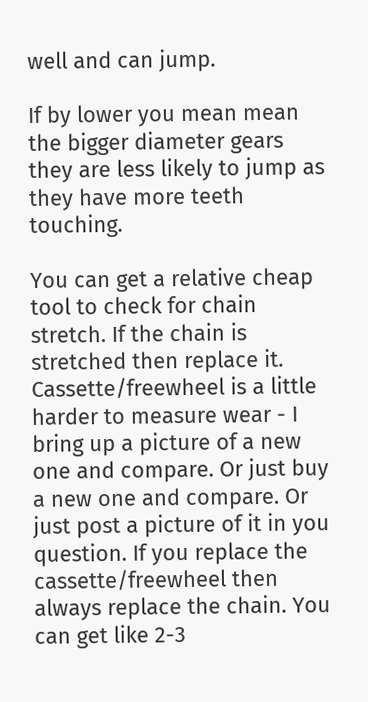well and can jump.

If by lower you mean mean the bigger diameter gears they are less likely to jump as they have more teeth touching.

You can get a relative cheap tool to check for chain stretch. If the chain is stretched then replace it. Cassette/freewheel is a little harder to measure wear - I bring up a picture of a new one and compare. Or just buy a new one and compare. Or just post a picture of it in you question. If you replace the cassette/freewheel then always replace the chain. You can get like 2-3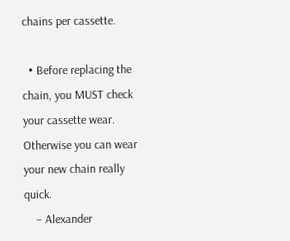chains per cassette.

  • Before replacing the chain, you MUST check your cassette wear. Otherwise you can wear your new chain really quick.
    – Alexander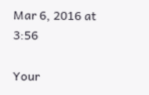Mar 6, 2016 at 3:56

Your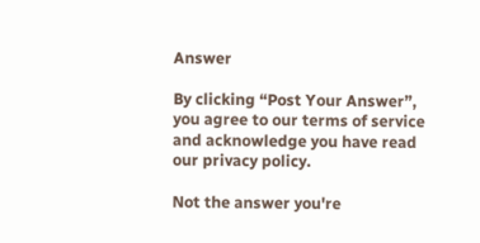Answer

By clicking “Post Your Answer”, you agree to our terms of service and acknowledge you have read our privacy policy.

Not the answer you're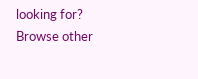looking for? Browse other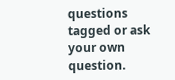questions tagged or ask your own question.